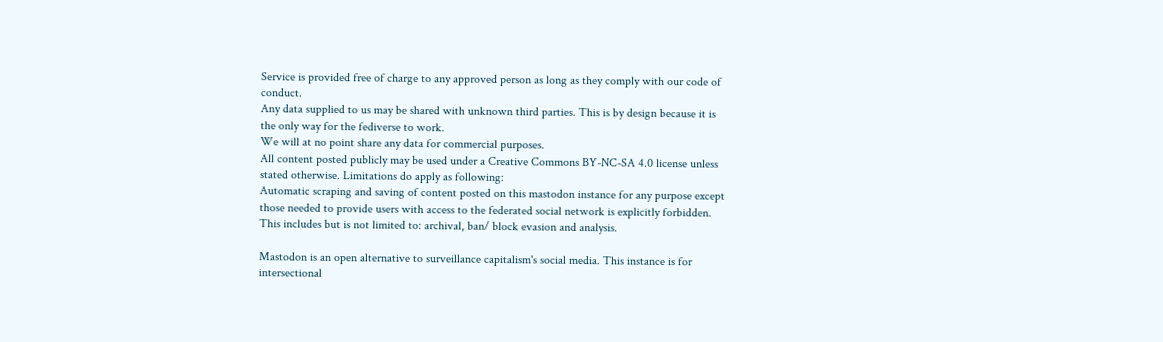Service is provided free of charge to any approved person as long as they comply with our code of conduct.
Any data supplied to us may be shared with unknown third parties. This is by design because it is the only way for the fediverse to work.
We will at no point share any data for commercial purposes.
All content posted publicly may be used under a Creative Commons BY-NC-SA 4.0 license unless stated otherwise. Limitations do apply as following:
Automatic scraping and saving of content posted on this mastodon instance for any purpose except those needed to provide users with access to the federated social network is explicitly forbidden. This includes but is not limited to: archival, ban/ block evasion and analysis.

Mastodon is an open alternative to surveillance capitalism's social media. This instance is for intersectional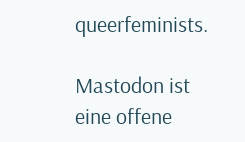queerfeminists.

Mastodon ist eine offene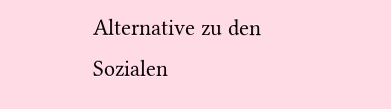Alternative zu den Sozialen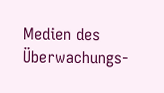Medien des Überwachungs-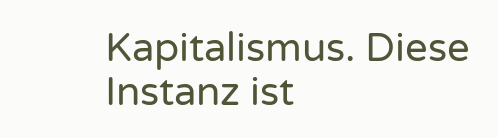Kapitalismus. Diese Instanz ist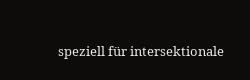speziell für intersektionale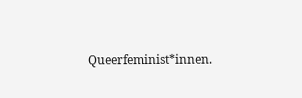Queerfeminist*innen.